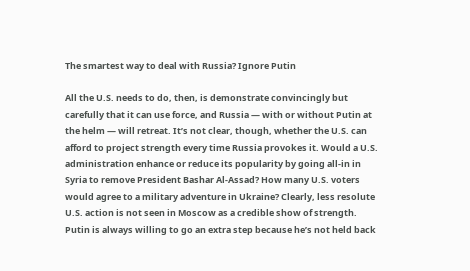The smartest way to deal with Russia? Ignore Putin

All the U.S. needs to do, then, is demonstrate convincingly but carefully that it can use force, and Russia — with or without Putin at the helm — will retreat. It’s not clear, though, whether the U.S. can afford to project strength every time Russia provokes it. Would a U.S. administration enhance or reduce its popularity by going all-in in Syria to remove President Bashar Al-Assad? How many U.S. voters would agree to a military adventure in Ukraine? Clearly, less resolute U.S. action is not seen in Moscow as a credible show of strength. Putin is always willing to go an extra step because he’s not held back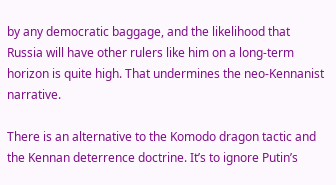by any democratic baggage, and the likelihood that Russia will have other rulers like him on a long-term horizon is quite high. That undermines the neo-Kennanist narrative.

There is an alternative to the Komodo dragon tactic and the Kennan deterrence doctrine. It’s to ignore Putin’s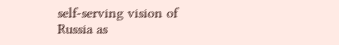self-serving vision of Russia as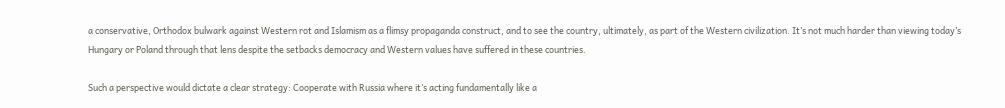a conservative, Orthodox bulwark against Western rot and Islamism as a flimsy propaganda construct, and to see the country, ultimately, as part of the Western civilization. It’s not much harder than viewing today’s Hungary or Poland through that lens despite the setbacks democracy and Western values have suffered in these countries.

Such a perspective would dictate a clear strategy: Cooperate with Russia where it’s acting fundamentally like a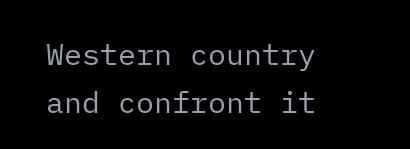Western country and confront it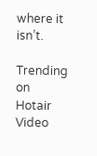where it isn’t.

Trending on Hotair Video